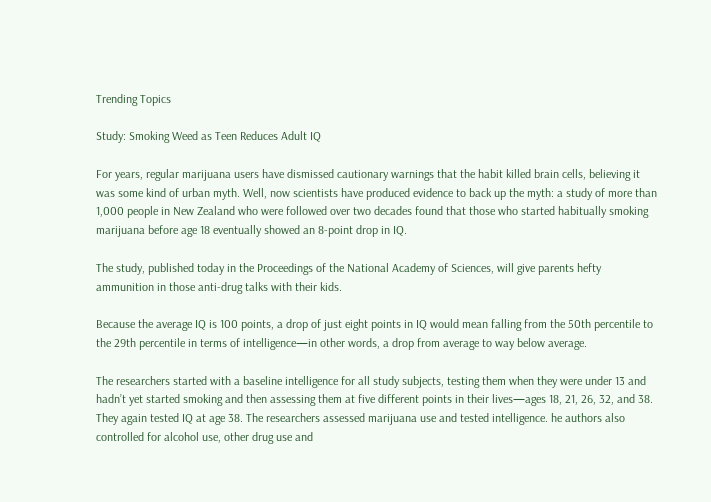Trending Topics

Study: Smoking Weed as Teen Reduces Adult IQ

For years, regular marijuana users have dismissed cautionary warnings that the habit killed brain cells, believing it was some kind of urban myth. Well, now scientists have produced evidence to back up the myth: a study of more than 1,000 people in New Zealand who were followed over two decades found that those who started habitually smoking marijuana before age 18 eventually showed an 8-point drop in IQ.

The study, published today in the Proceedings of the National Academy of Sciences, will give parents hefty ammunition in those anti-drug talks with their kids.

Because the average IQ is 100 points, a drop of just eight points in IQ would mean falling from the 50th percentile to the 29th percentile in terms of intelligence—in other words, a drop from average to way below average.

The researchers started with a baseline intelligence for all study subjects, testing them when they were under 13 and hadn’t yet started smoking and then assessing them at five different points in their lives—ages 18, 21, 26, 32, and 38. They again tested IQ at age 38. The researchers assessed marijuana use and tested intelligence. he authors also controlled for alcohol use, other drug use and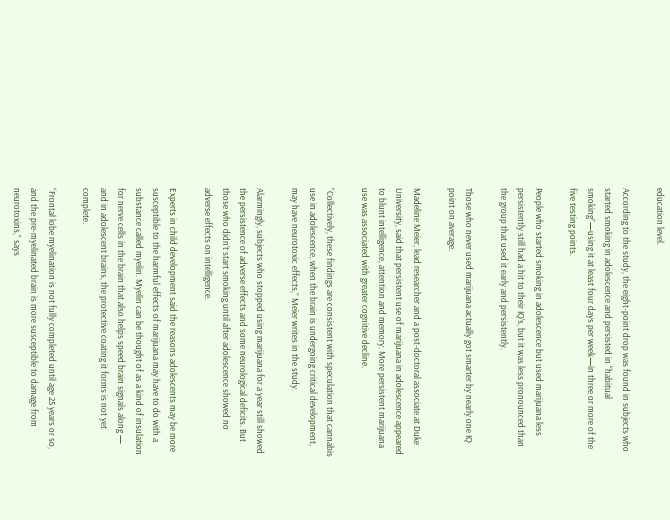education level.

According to the study, the eight-point drop was found in subjects who started smoking in adolescence and persisted in “habitual smoking”—using it at least four days per week—in three or more of the five testing points.

People who started smoking in adolescence but used marijuana less persistently still had a hit to their IQ’s, but it was less pronounced than the group that used it early and persistently.

Those who never used marijuana actually got smarter by nearly one IQ point on average.

Madeline Meier, lead researcher and a post-doctoral associate at Duke University, said that persistent use of marijuana in adolescence appeared to blunt intelligence, attention and memory. More persistent marijuana use was associated with greater cognitive decline.

“Collectively, these findings are consistent with speculation that cannabis use in adolescence, when the brain is undergoing critical development, may have neurotoxic effects,” Meier writes in the study.

Alarmingly, subjects who stopped using marijuana for a year still showed the persistence of adverse effects and some neurological deficits. But those who didn’t start smoking until after adolescence showed no adverse effects on intelligence.

Experts in child development said the reasons adolescents may be more susceptible to the harmful effects of marijuana may have to do with a substance called myelin. Myelin can be thought of as a kind of insulation for nerve cells in the brain that also helps speed brain signals along — and in adolescent brains, the protective coating it forms is not yet complete.

“Frontal lobe myelination is not fully completed until age 25 years or so, and the pre-myelinated brain is more susceptible to damage from neurotoxins,” says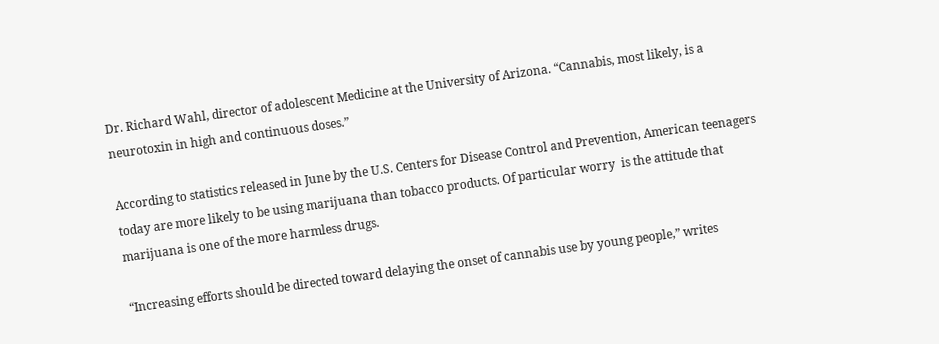Dr. Richard Wahl, director of adolescent Medicine at the University of Arizona. “Cannabis, most likely, is a neurotoxin in high and continuous doses.”

According to statistics released in June by the U.S. Centers for Disease Control and Prevention, American teenagers today are more likely to be using marijuana than tobacco products. Of particular worry  is the attitude that marijuana is one of the more harmless drugs.

“Increasing efforts should be directed toward delaying the onset of cannabis use by young people,” writes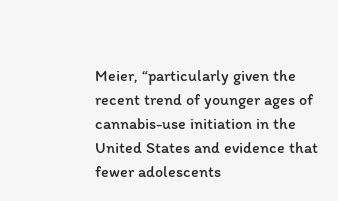Meier, “particularly given the recent trend of younger ages of cannabis-use initiation in the United States and evidence that fewer adolescents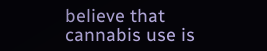believe that cannabis use is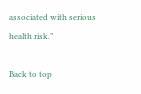associated with serious health risk.”

Back to top